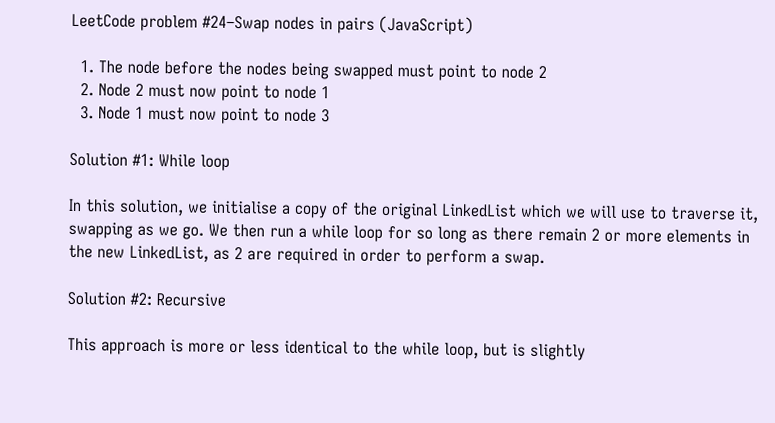LeetCode problem #24–Swap nodes in pairs (JavaScript)

  1. The node before the nodes being swapped must point to node 2
  2. Node 2 must now point to node 1
  3. Node 1 must now point to node 3

Solution #1: While loop

In this solution, we initialise a copy of the original LinkedList which we will use to traverse it, swapping as we go. We then run a while loop for so long as there remain 2 or more elements in the new LinkedList, as 2 are required in order to perform a swap.

Solution #2: Recursive

This approach is more or less identical to the while loop, but is slightly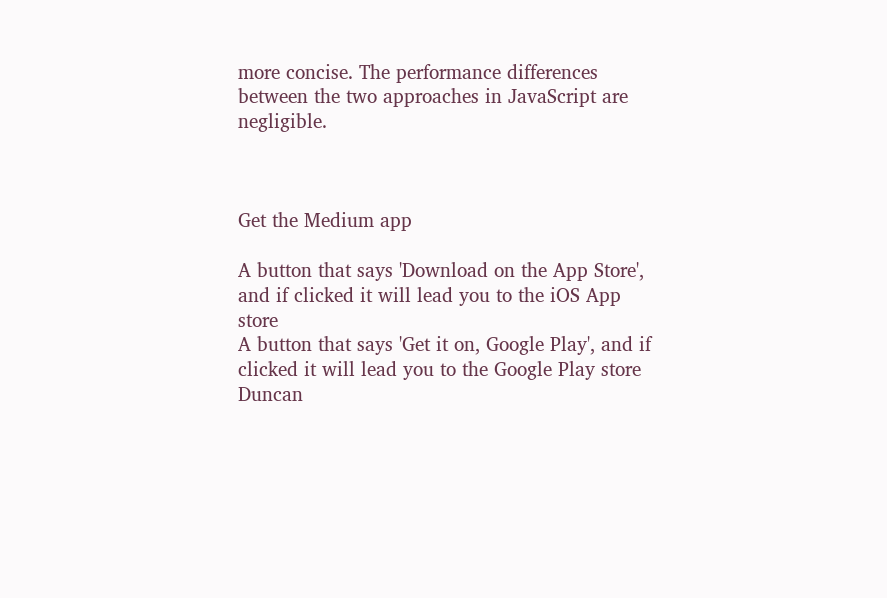more concise. The performance differences between the two approaches in JavaScript are negligible.



Get the Medium app

A button that says 'Download on the App Store', and if clicked it will lead you to the iOS App store
A button that says 'Get it on, Google Play', and if clicked it will lead you to the Google Play store
Duncan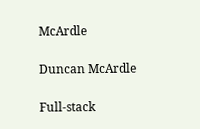McArdle

Duncan McArdle

Full-stack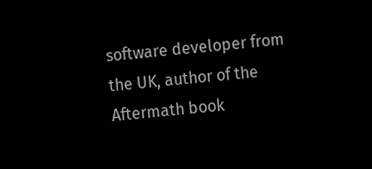software developer from the UK, author of the Aftermath book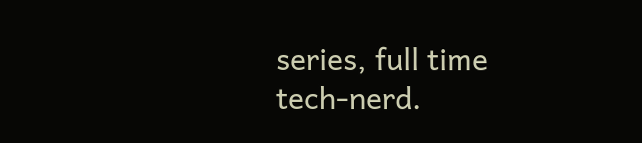series, full time tech-nerd.